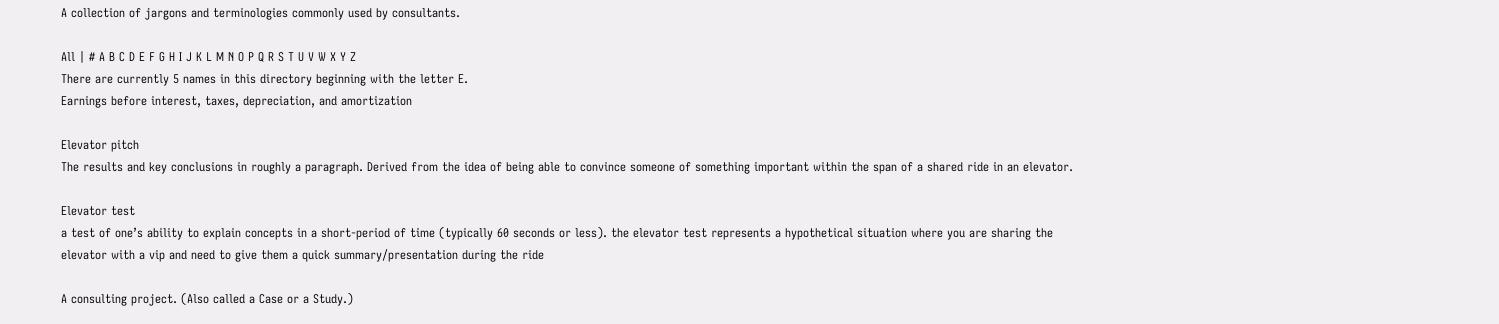A collection of jargons and terminologies commonly used by consultants.

All | # A B C D E F G H I J K L M N O P Q R S T U V W X Y Z
There are currently 5 names in this directory beginning with the letter E.
Earnings before interest, taxes, depreciation, and amortization

Elevator pitch
The results and key conclusions in roughly a paragraph. Derived from the idea of being able to convince someone of something important within the span of a shared ride in an elevator.

Elevator test
a test of one’s ability to explain concepts in a short-period of time (typically 60 seconds or less). the elevator test represents a hypothetical situation where you are sharing the elevator with a vip and need to give them a quick summary/presentation during the ride

A consulting project. (Also called a Case or a Study.)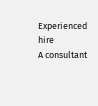Experienced hire
A consultant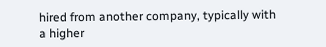hired from another company, typically with a higher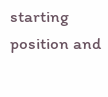starting position and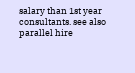salary than 1st year consultants. see also parallel hire